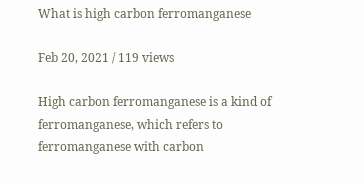What is high carbon ferromanganese

Feb 20, 2021 / 119 views

High carbon ferromanganese is a kind of ferromanganese, which refers to ferromanganese with carbon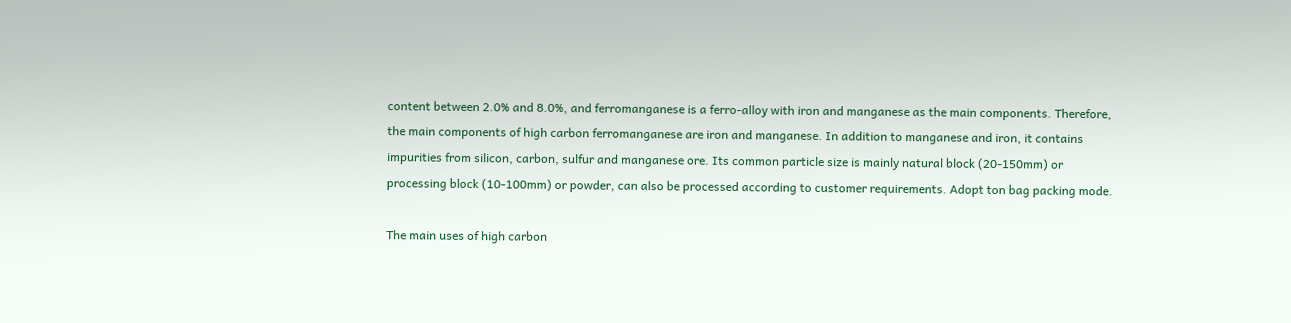content between 2.0% and 8.0%, and ferromanganese is a ferro-alloy with iron and manganese as the main components. Therefore, the main components of high carbon ferromanganese are iron and manganese. In addition to manganese and iron, it contains impurities from silicon, carbon, sulfur and manganese ore. Its common particle size is mainly natural block (20-150mm) or processing block (10-100mm) or powder, can also be processed according to customer requirements. Adopt ton bag packing mode.

The main uses of high carbon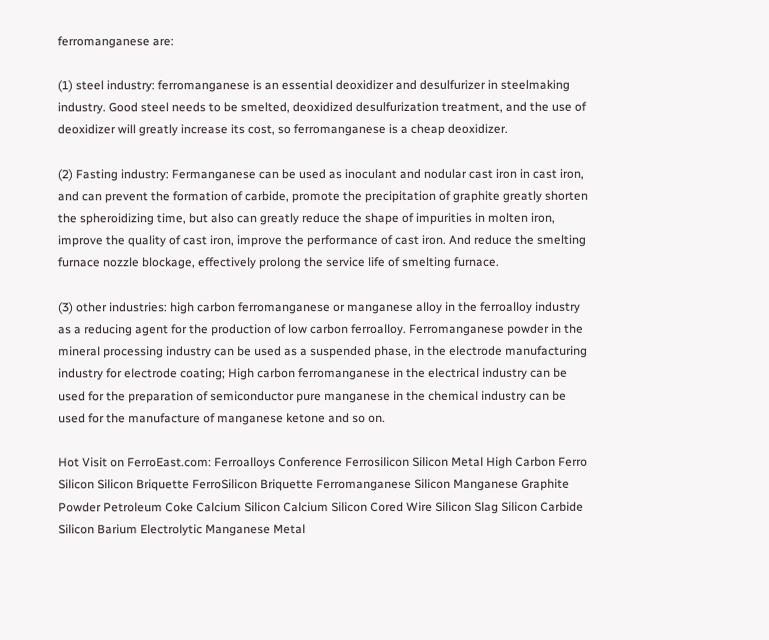ferromanganese are:

(1) steel industry: ferromanganese is an essential deoxidizer and desulfurizer in steelmaking industry. Good steel needs to be smelted, deoxidized desulfurization treatment, and the use of deoxidizer will greatly increase its cost, so ferromanganese is a cheap deoxidizer.

(2) Fasting industry: Fermanganese can be used as inoculant and nodular cast iron in cast iron, and can prevent the formation of carbide, promote the precipitation of graphite greatly shorten the spheroidizing time, but also can greatly reduce the shape of impurities in molten iron, improve the quality of cast iron, improve the performance of cast iron. And reduce the smelting furnace nozzle blockage, effectively prolong the service life of smelting furnace.

(3) other industries: high carbon ferromanganese or manganese alloy in the ferroalloy industry as a reducing agent for the production of low carbon ferroalloy. Ferromanganese powder in the mineral processing industry can be used as a suspended phase, in the electrode manufacturing industry for electrode coating; High carbon ferromanganese in the electrical industry can be used for the preparation of semiconductor pure manganese in the chemical industry can be used for the manufacture of manganese ketone and so on.

Hot Visit on FerroEast.com: Ferroalloys Conference Ferrosilicon Silicon Metal High Carbon Ferro Silicon Silicon Briquette FerroSilicon Briquette Ferromanganese Silicon Manganese Graphite Powder Petroleum Coke Calcium Silicon Calcium Silicon Cored Wire Silicon Slag Silicon Carbide Silicon Barium Electrolytic Manganese Metal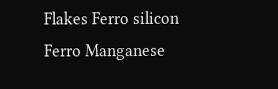Flakes Ferro silicon Ferro Manganese